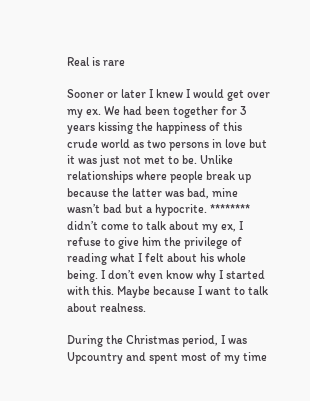Real is rare

Sooner or later I knew I would get over my ex. We had been together for 3 years kissing the happiness of this crude world as two persons in love but it was just not met to be. Unlike relationships where people break up because the latter was bad, mine wasn’t bad but a hypocrite. ******** didn’t come to talk about my ex, I refuse to give him the privilege of reading what I felt about his whole being. I don’t even know why I started with this. Maybe because I want to talk about realness.

During the Christmas period, I was Upcountry and spent most of my time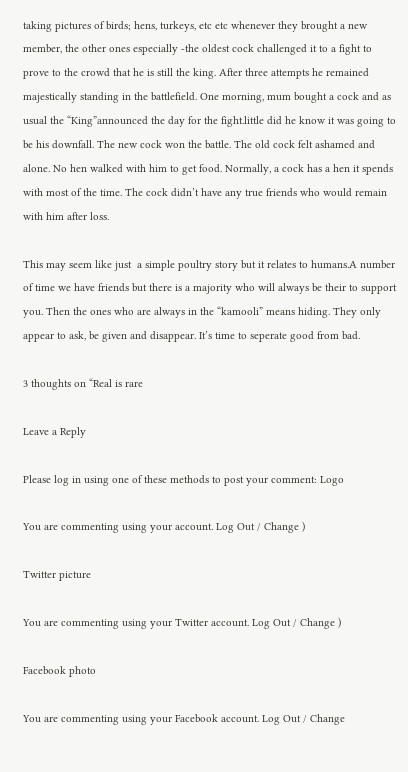taking pictures of birds; hens, turkeys, etc etc whenever they brought a new member, the other ones especially -the oldest cock challenged it to a fight to prove to the crowd that he is still the king. After three attempts he remained majestically standing in the battlefield. One morning, mum bought a cock and as usual the “King”announced the day for the fight.little did he know it was going to be his downfall. The new cock won the battle. The old cock felt ashamed and alone. No hen walked with him to get food. Normally, a cock has a hen it spends with most of the time. The cock didn’t have any true friends who would remain with him after loss.

This may seem like just  a simple poultry story but it relates to humans.A number of time we have friends but there is a majority who will always be their to support you. Then the ones who are always in the “kamooli” means hiding. They only appear to ask, be given and disappear. It’s time to seperate good from bad.

3 thoughts on “Real is rare

Leave a Reply

Please log in using one of these methods to post your comment: Logo

You are commenting using your account. Log Out / Change )

Twitter picture

You are commenting using your Twitter account. Log Out / Change )

Facebook photo

You are commenting using your Facebook account. Log Out / Change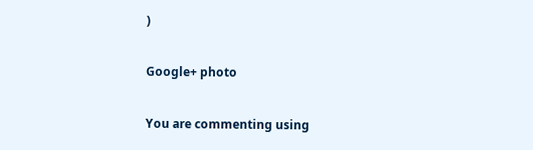)

Google+ photo

You are commenting using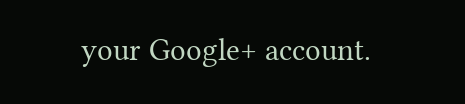your Google+ account.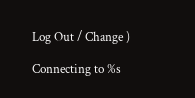Log Out / Change )

Connecting to %s